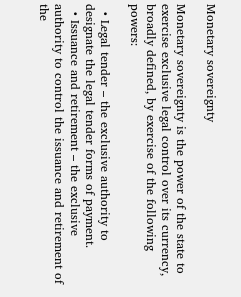Monetary sovereignty

Monetary sovereignty is the power of the state to exercise exclusive legal control over its currency, broadly defined, by exercise of the following powers:

  • Legal tender – the exclusive authority to designate the legal tender forms of payment.
  • Issuance and retirement – the exclusive authority to control the issuance and retirement of the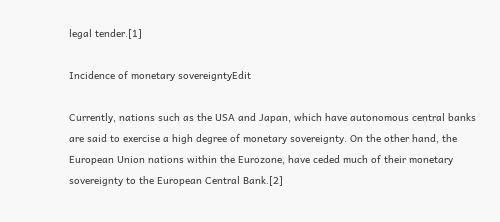legal tender.[1]

Incidence of monetary sovereigntyEdit

Currently, nations such as the USA and Japan, which have autonomous central banks are said to exercise a high degree of monetary sovereignty. On the other hand, the European Union nations within the Eurozone, have ceded much of their monetary sovereignty to the European Central Bank.[2]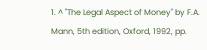1. ^ "The Legal Aspect of Money" by F.A. Mann, 5th edition, Oxford, 1992, pp.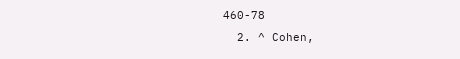460-78
  2. ^ Cohen,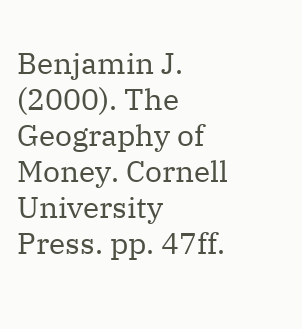Benjamin J. (2000). The Geography of Money. Cornell University Press. pp. 47ff.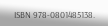ISBN 978-0801485138.